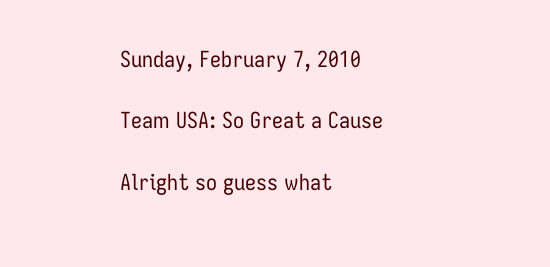Sunday, February 7, 2010

Team USA: So Great a Cause

Alright so guess what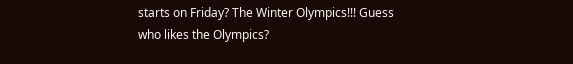starts on Friday? The Winter Olympics!!! Guess who likes the Olympics?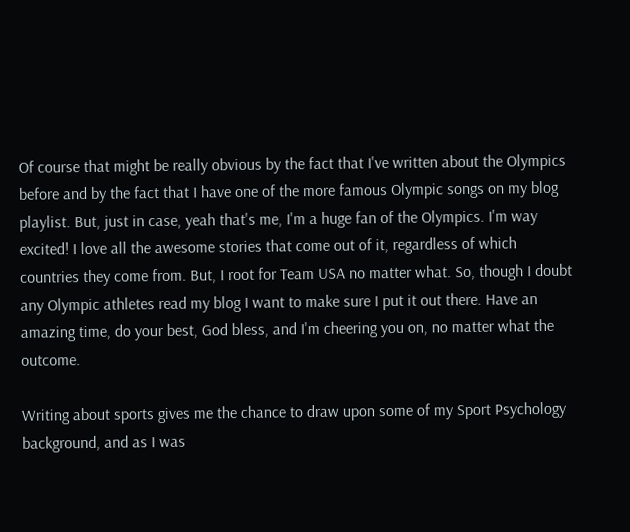Of course that might be really obvious by the fact that I've written about the Olympics before and by the fact that I have one of the more famous Olympic songs on my blog playlist. But, just in case, yeah that's me, I'm a huge fan of the Olympics. I'm way excited! I love all the awesome stories that come out of it, regardless of which countries they come from. But, I root for Team USA no matter what. So, though I doubt any Olympic athletes read my blog I want to make sure I put it out there. Have an amazing time, do your best, God bless, and I'm cheering you on, no matter what the outcome.

Writing about sports gives me the chance to draw upon some of my Sport Psychology background, and as I was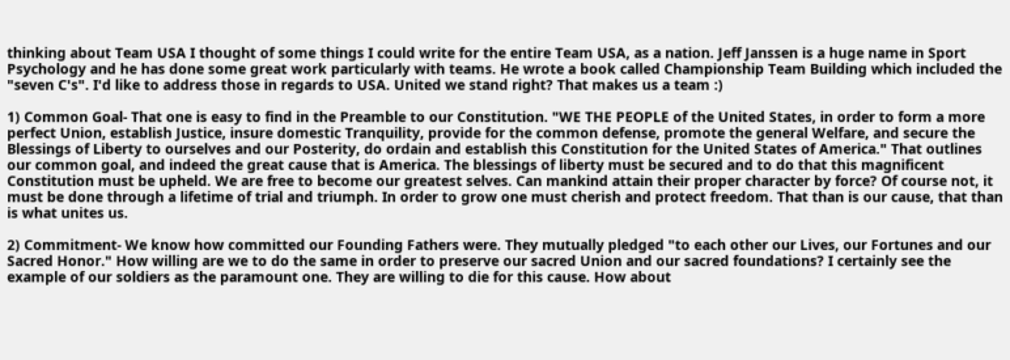thinking about Team USA I thought of some things I could write for the entire Team USA, as a nation. Jeff Janssen is a huge name in Sport Psychology and he has done some great work particularly with teams. He wrote a book called Championship Team Building which included the "seven C's". I'd like to address those in regards to USA. United we stand right? That makes us a team :)

1) Common Goal- That one is easy to find in the Preamble to our Constitution. "WE THE PEOPLE of the United States, in order to form a more perfect Union, establish Justice, insure domestic Tranquility, provide for the common defense, promote the general Welfare, and secure the Blessings of Liberty to ourselves and our Posterity, do ordain and establish this Constitution for the United States of America." That outlines our common goal, and indeed the great cause that is America. The blessings of liberty must be secured and to do that this magnificent Constitution must be upheld. We are free to become our greatest selves. Can mankind attain their proper character by force? Of course not, it must be done through a lifetime of trial and triumph. In order to grow one must cherish and protect freedom. That than is our cause, that than is what unites us.

2) Commitment- We know how committed our Founding Fathers were. They mutually pledged "to each other our Lives, our Fortunes and our Sacred Honor." How willing are we to do the same in order to preserve our sacred Union and our sacred foundations? I certainly see the example of our soldiers as the paramount one. They are willing to die for this cause. How about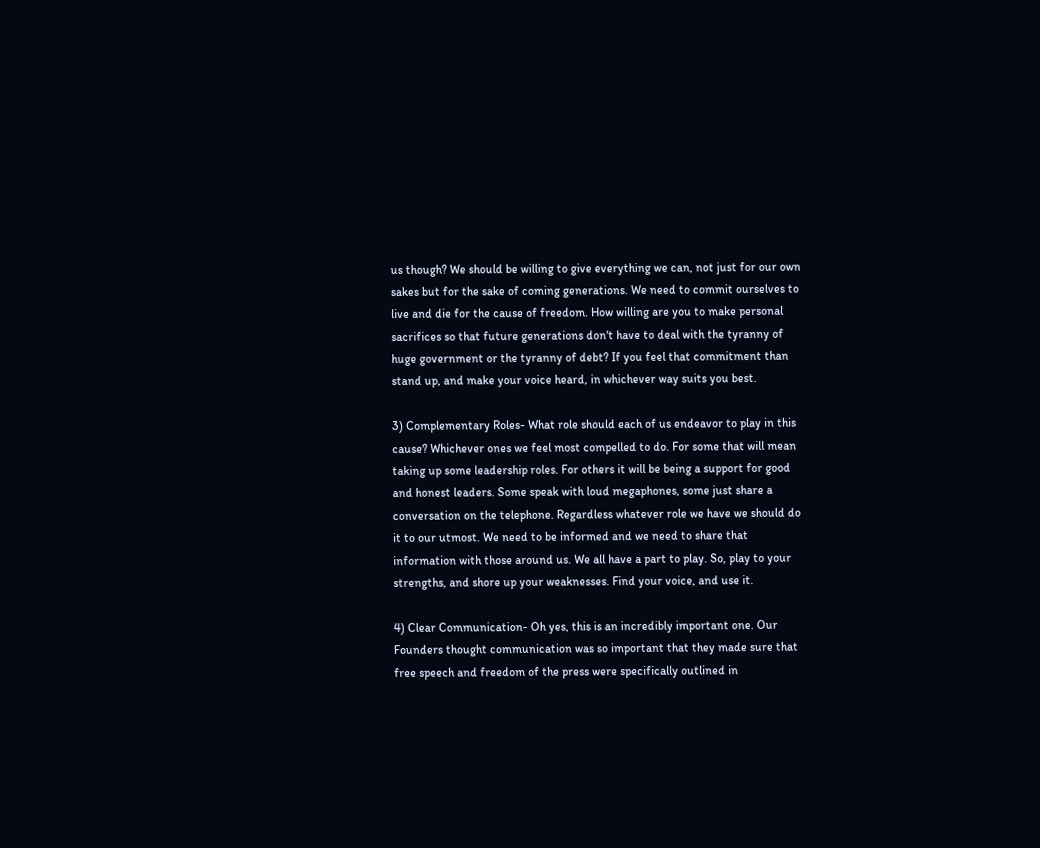us though? We should be willing to give everything we can, not just for our own sakes but for the sake of coming generations. We need to commit ourselves to live and die for the cause of freedom. How willing are you to make personal sacrifices so that future generations don't have to deal with the tyranny of huge government or the tyranny of debt? If you feel that commitment than stand up, and make your voice heard, in whichever way suits you best.

3) Complementary Roles- What role should each of us endeavor to play in this cause? Whichever ones we feel most compelled to do. For some that will mean taking up some leadership roles. For others it will be being a support for good and honest leaders. Some speak with loud megaphones, some just share a conversation on the telephone. Regardless whatever role we have we should do it to our utmost. We need to be informed and we need to share that information with those around us. We all have a part to play. So, play to your strengths, and shore up your weaknesses. Find your voice, and use it.

4) Clear Communication- Oh yes, this is an incredibly important one. Our Founders thought communication was so important that they made sure that free speech and freedom of the press were specifically outlined in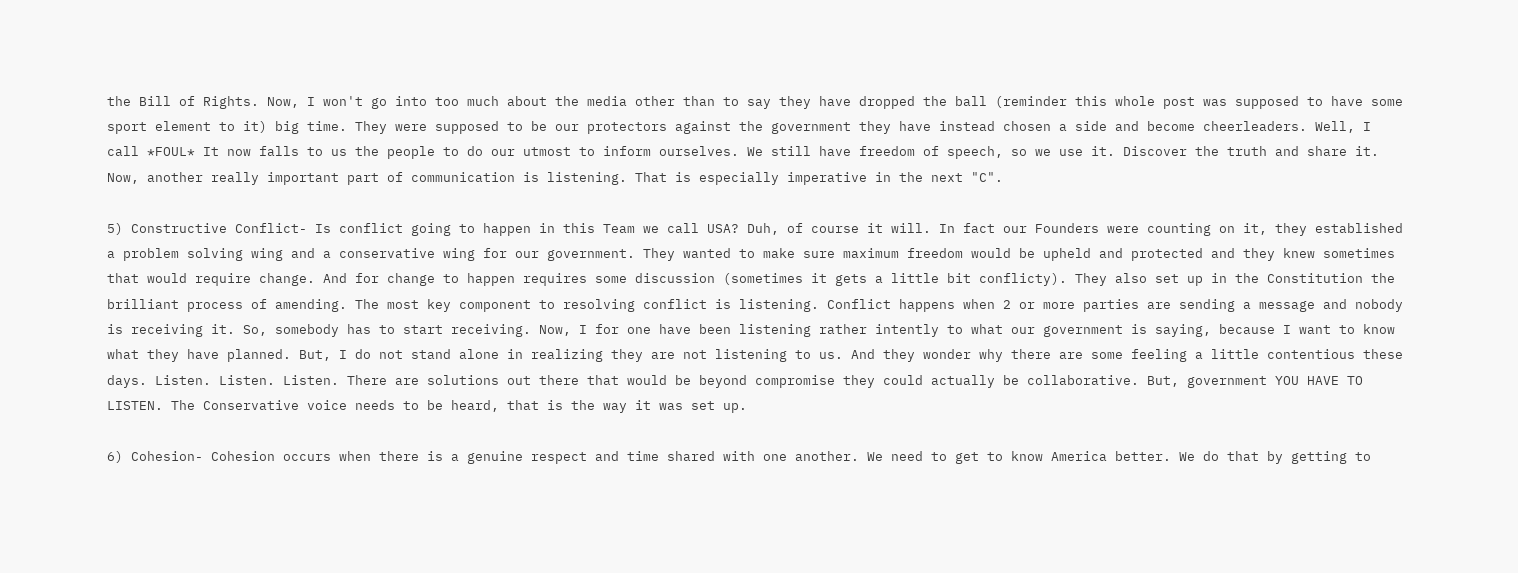the Bill of Rights. Now, I won't go into too much about the media other than to say they have dropped the ball (reminder this whole post was supposed to have some sport element to it) big time. They were supposed to be our protectors against the government they have instead chosen a side and become cheerleaders. Well, I call *FOUL* It now falls to us the people to do our utmost to inform ourselves. We still have freedom of speech, so we use it. Discover the truth and share it. Now, another really important part of communication is listening. That is especially imperative in the next "C".

5) Constructive Conflict- Is conflict going to happen in this Team we call USA? Duh, of course it will. In fact our Founders were counting on it, they established a problem solving wing and a conservative wing for our government. They wanted to make sure maximum freedom would be upheld and protected and they knew sometimes that would require change. And for change to happen requires some discussion (sometimes it gets a little bit conflicty). They also set up in the Constitution the brilliant process of amending. The most key component to resolving conflict is listening. Conflict happens when 2 or more parties are sending a message and nobody is receiving it. So, somebody has to start receiving. Now, I for one have been listening rather intently to what our government is saying, because I want to know what they have planned. But, I do not stand alone in realizing they are not listening to us. And they wonder why there are some feeling a little contentious these days. Listen. Listen. Listen. There are solutions out there that would be beyond compromise they could actually be collaborative. But, government YOU HAVE TO LISTEN. The Conservative voice needs to be heard, that is the way it was set up.

6) Cohesion- Cohesion occurs when there is a genuine respect and time shared with one another. We need to get to know America better. We do that by getting to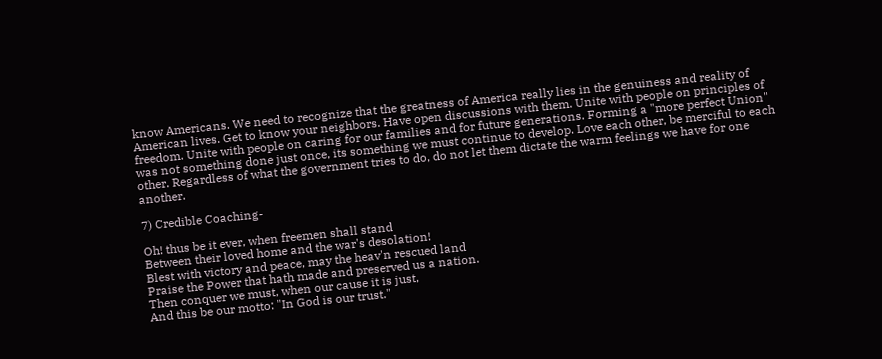know Americans. We need to recognize that the greatness of America really lies in the genuiness and reality of American lives. Get to know your neighbors. Have open discussions with them. Unite with people on principles of freedom. Unite with people on caring for our families and for future generations. Forming a "more perfect Union" was not something done just once, its something we must continue to develop. Love each other, be merciful to each other. Regardless of what the government tries to do, do not let them dictate the warm feelings we have for one another.

7) Credible Coaching-

Oh! thus be it ever, when freemen shall stand
Between their loved home and the war's desolation!
Blest with victory and peace, may the heav'n rescued land
Praise the Power that hath made and preserved us a nation.
Then conquer we must, when our cause it is just,
And this be our motto: "In God is our trust."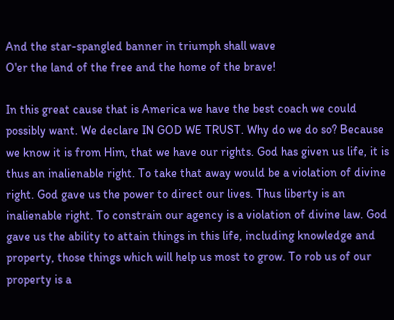And the star-spangled banner in triumph shall wave
O'er the land of the free and the home of the brave!

In this great cause that is America we have the best coach we could possibly want. We declare IN GOD WE TRUST. Why do we do so? Because we know it is from Him, that we have our rights. God has given us life, it is thus an inalienable right. To take that away would be a violation of divine right. God gave us the power to direct our lives. Thus liberty is an inalienable right. To constrain our agency is a violation of divine law. God gave us the ability to attain things in this life, including knowledge and property, those things which will help us most to grow. To rob us of our property is a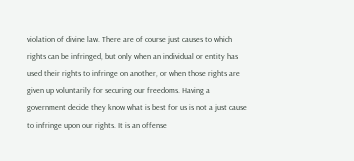violation of divine law. There are of course just causes to which rights can be infringed, but only when an individual or entity has used their rights to infringe on another, or when those rights are given up voluntarily for securing our freedoms. Having a government decide they know what is best for us is not a just cause to infringe upon our rights. It is an offense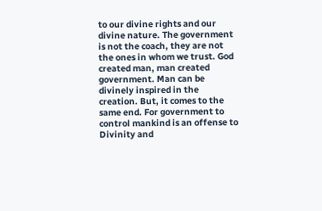to our divine rights and our divine nature. The government is not the coach, they are not the ones in whom we trust. God created man, man created government. Man can be divinely inspired in the creation. But, it comes to the same end. For government to control mankind is an offense to Divinity and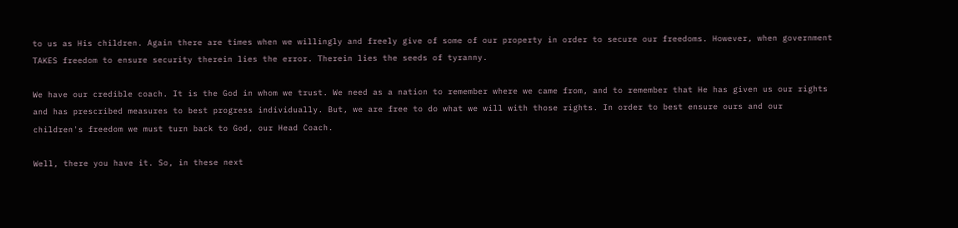to us as His children. Again there are times when we willingly and freely give of some of our property in order to secure our freedoms. However, when government TAKES freedom to ensure security therein lies the error. Therein lies the seeds of tyranny.

We have our credible coach. It is the God in whom we trust. We need as a nation to remember where we came from, and to remember that He has given us our rights and has prescribed measures to best progress individually. But, we are free to do what we will with those rights. In order to best ensure ours and our children's freedom we must turn back to God, our Head Coach.

Well, there you have it. So, in these next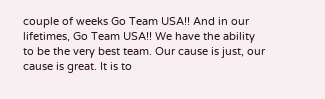couple of weeks Go Team USA!! And in our lifetimes, Go Team USA!! We have the ability to be the very best team. Our cause is just, our cause is great. It is to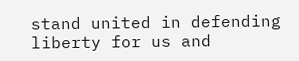stand united in defending liberty for us and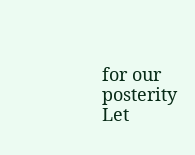for our posterity Let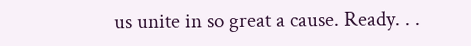us unite in so great a cause. Ready. . .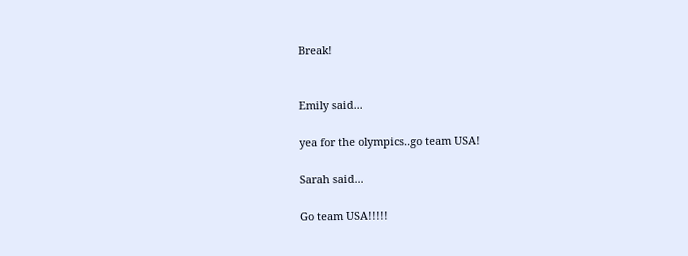Break!


Emily said...

yea for the olympics..go team USA!

Sarah said...

Go team USA!!!!!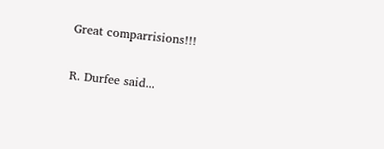Great comparrisions!!!

R. Durfee said...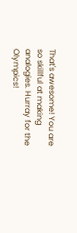That's awesome! You are so skillful at making analogies. Hurray for the Olympics!